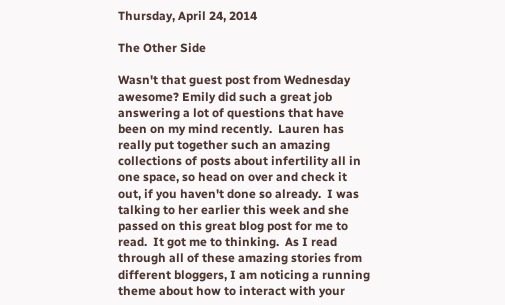Thursday, April 24, 2014

The Other Side

Wasn't that guest post from Wednesday awesome? Emily did such a great job answering a lot of questions that have been on my mind recently.  Lauren has really put together such an amazing collections of posts about infertility all in one space, so head on over and check it out, if you haven't done so already.  I was talking to her earlier this week and she passed on this great blog post for me to read.  It got me to thinking.  As I read through all of these amazing stories from different bloggers, I am noticing a running theme about how to interact with your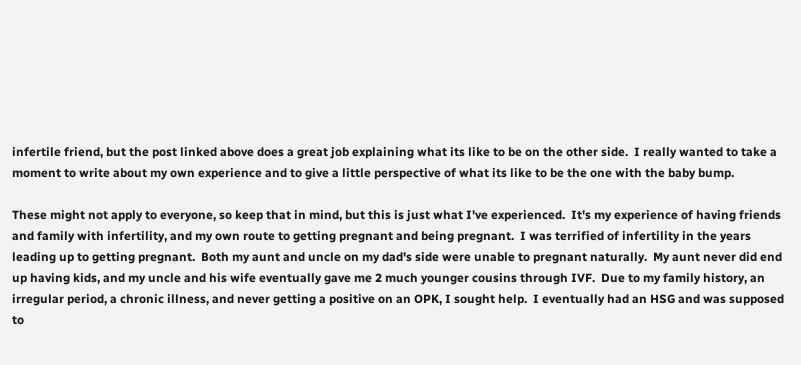infertile friend, but the post linked above does a great job explaining what its like to be on the other side.  I really wanted to take a moment to write about my own experience and to give a little perspective of what its like to be the one with the baby bump.

These might not apply to everyone, so keep that in mind, but this is just what I've experienced.  It's my experience of having friends and family with infertility, and my own route to getting pregnant and being pregnant.  I was terrified of infertility in the years leading up to getting pregnant.  Both my aunt and uncle on my dad's side were unable to pregnant naturally.  My aunt never did end up having kids, and my uncle and his wife eventually gave me 2 much younger cousins through IVF.  Due to my family history, an irregular period, a chronic illness, and never getting a positive on an OPK, I sought help.  I eventually had an HSG and was supposed to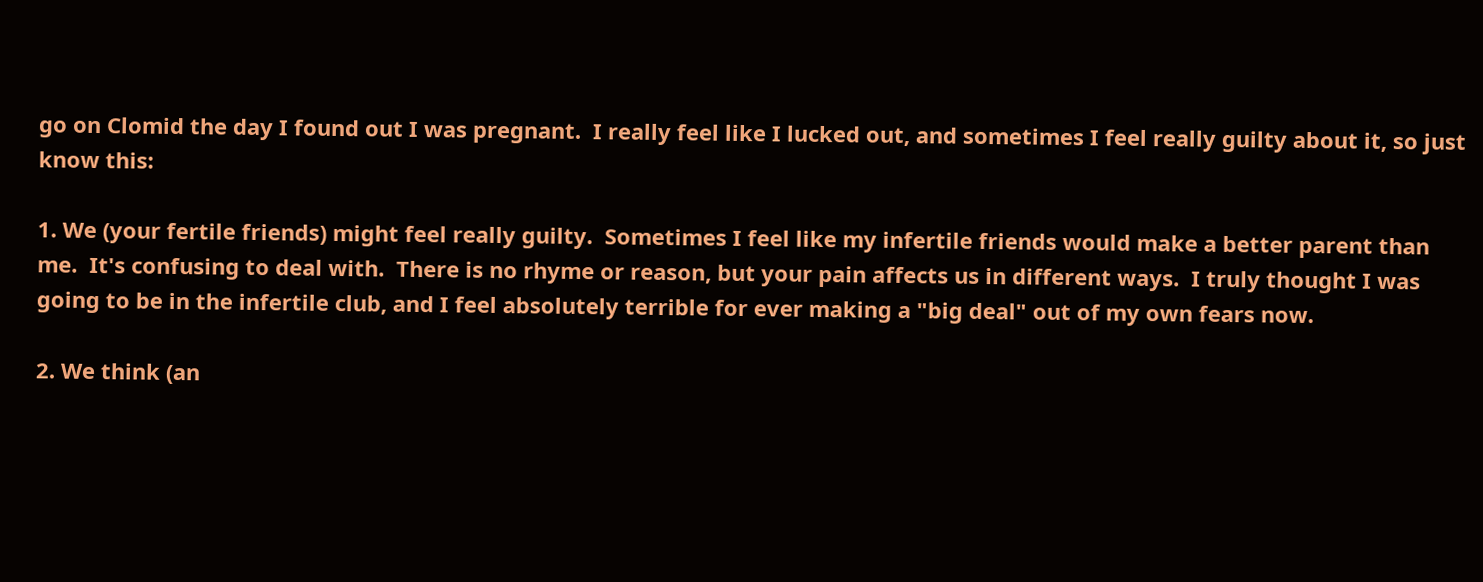go on Clomid the day I found out I was pregnant.  I really feel like I lucked out, and sometimes I feel really guilty about it, so just know this:

1. We (your fertile friends) might feel really guilty.  Sometimes I feel like my infertile friends would make a better parent than me.  It's confusing to deal with.  There is no rhyme or reason, but your pain affects us in different ways.  I truly thought I was going to be in the infertile club, and I feel absolutely terrible for ever making a "big deal" out of my own fears now.

2. We think (an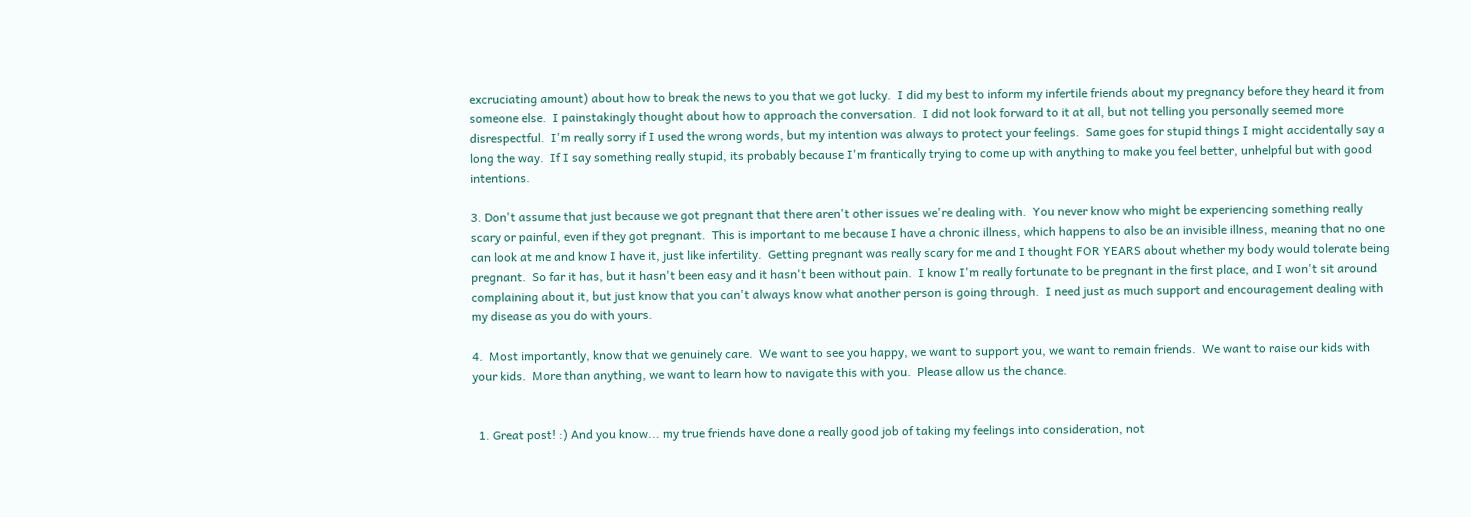excruciating amount) about how to break the news to you that we got lucky.  I did my best to inform my infertile friends about my pregnancy before they heard it from someone else.  I painstakingly thought about how to approach the conversation.  I did not look forward to it at all, but not telling you personally seemed more disrespectful.  I'm really sorry if I used the wrong words, but my intention was always to protect your feelings.  Same goes for stupid things I might accidentally say a long the way.  If I say something really stupid, its probably because I'm frantically trying to come up with anything to make you feel better, unhelpful but with good intentions.

3. Don't assume that just because we got pregnant that there aren't other issues we're dealing with.  You never know who might be experiencing something really scary or painful, even if they got pregnant.  This is important to me because I have a chronic illness, which happens to also be an invisible illness, meaning that no one can look at me and know I have it, just like infertility.  Getting pregnant was really scary for me and I thought FOR YEARS about whether my body would tolerate being pregnant.  So far it has, but it hasn't been easy and it hasn't been without pain.  I know I'm really fortunate to be pregnant in the first place, and I won't sit around complaining about it, but just know that you can't always know what another person is going through.  I need just as much support and encouragement dealing with my disease as you do with yours.

4.  Most importantly, know that we genuinely care.  We want to see you happy, we want to support you, we want to remain friends.  We want to raise our kids with your kids.  More than anything, we want to learn how to navigate this with you.  Please allow us the chance.


  1. Great post! :) And you know... my true friends have done a really good job of taking my feelings into consideration, not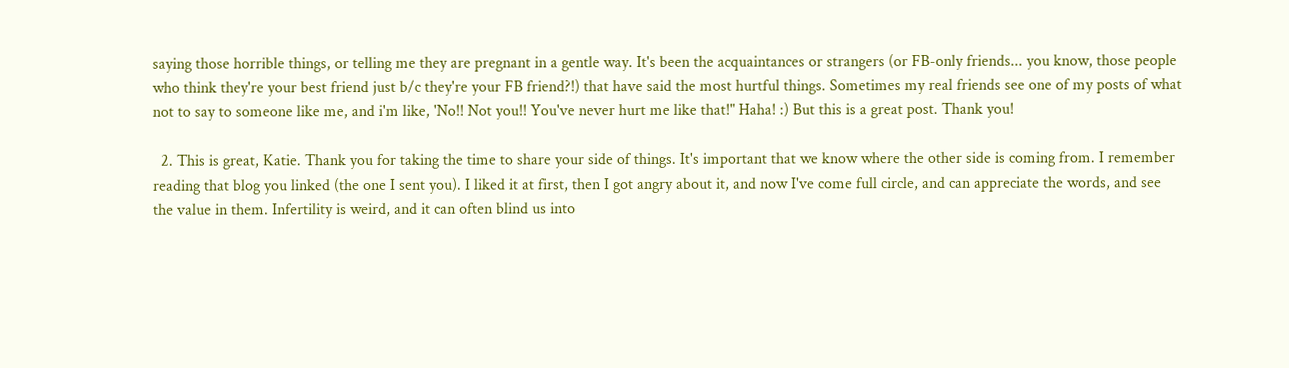saying those horrible things, or telling me they are pregnant in a gentle way. It's been the acquaintances or strangers (or FB-only friends... you know, those people who think they're your best friend just b/c they're your FB friend?!) that have said the most hurtful things. Sometimes my real friends see one of my posts of what not to say to someone like me, and i'm like, 'No!! Not you!! You've never hurt me like that!" Haha! :) But this is a great post. Thank you!

  2. This is great, Katie. Thank you for taking the time to share your side of things. It's important that we know where the other side is coming from. I remember reading that blog you linked (the one I sent you). I liked it at first, then I got angry about it, and now I've come full circle, and can appreciate the words, and see the value in them. Infertility is weird, and it can often blind us into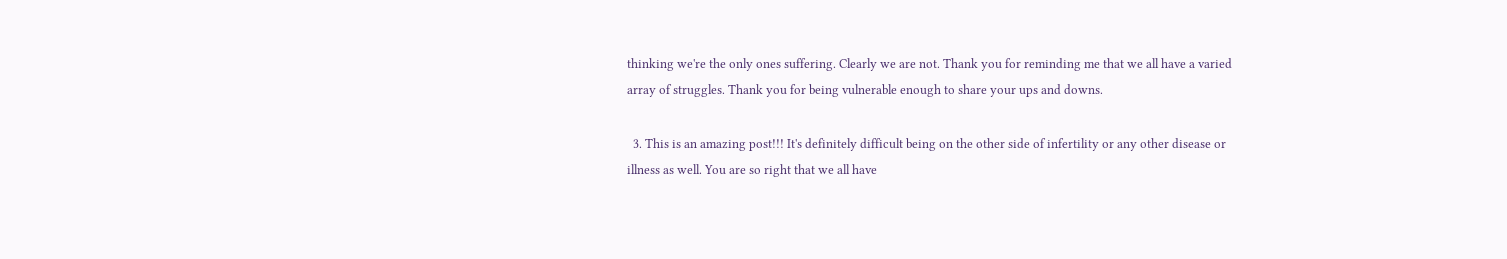thinking we're the only ones suffering. Clearly we are not. Thank you for reminding me that we all have a varied array of struggles. Thank you for being vulnerable enough to share your ups and downs.

  3. This is an amazing post!!! It's definitely difficult being on the other side of infertility or any other disease or illness as well. You are so right that we all have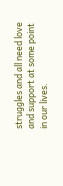struggles and all need love and support at some point in our lives.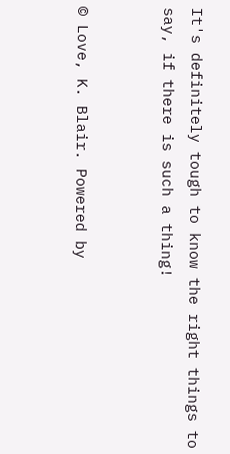It's definitely tough to know the right things to say, if there is such a thing!


© Love, K. Blair. Powered by